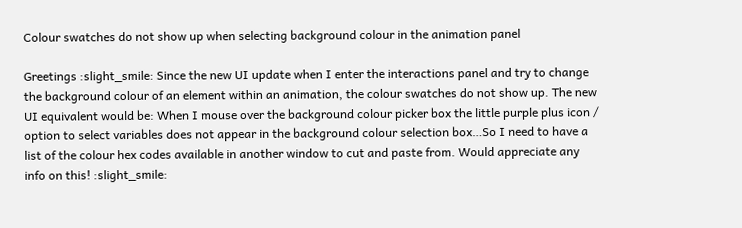Colour swatches do not show up when selecting background colour in the animation panel

Greetings :slight_smile: Since the new UI update when I enter the interactions panel and try to change the background colour of an element within an animation, the colour swatches do not show up. The new UI equivalent would be: When I mouse over the background colour picker box the little purple plus icon / option to select variables does not appear in the background colour selection box…So I need to have a list of the colour hex codes available in another window to cut and paste from. Would appreciate any info on this! :slight_smile: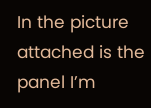In the picture attached is the panel I’m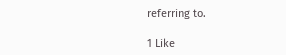referring to.

1 Like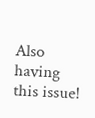Also having this issue!